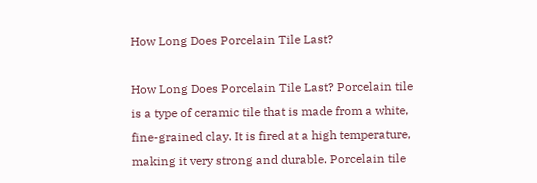How Long Does Porcelain Tile Last?

How Long Does Porcelain Tile Last? Porcelain tile is a type of ceramic tile that is made from a white, fine-grained clay. It is fired at a high temperature, making it very strong and durable. Porcelain tile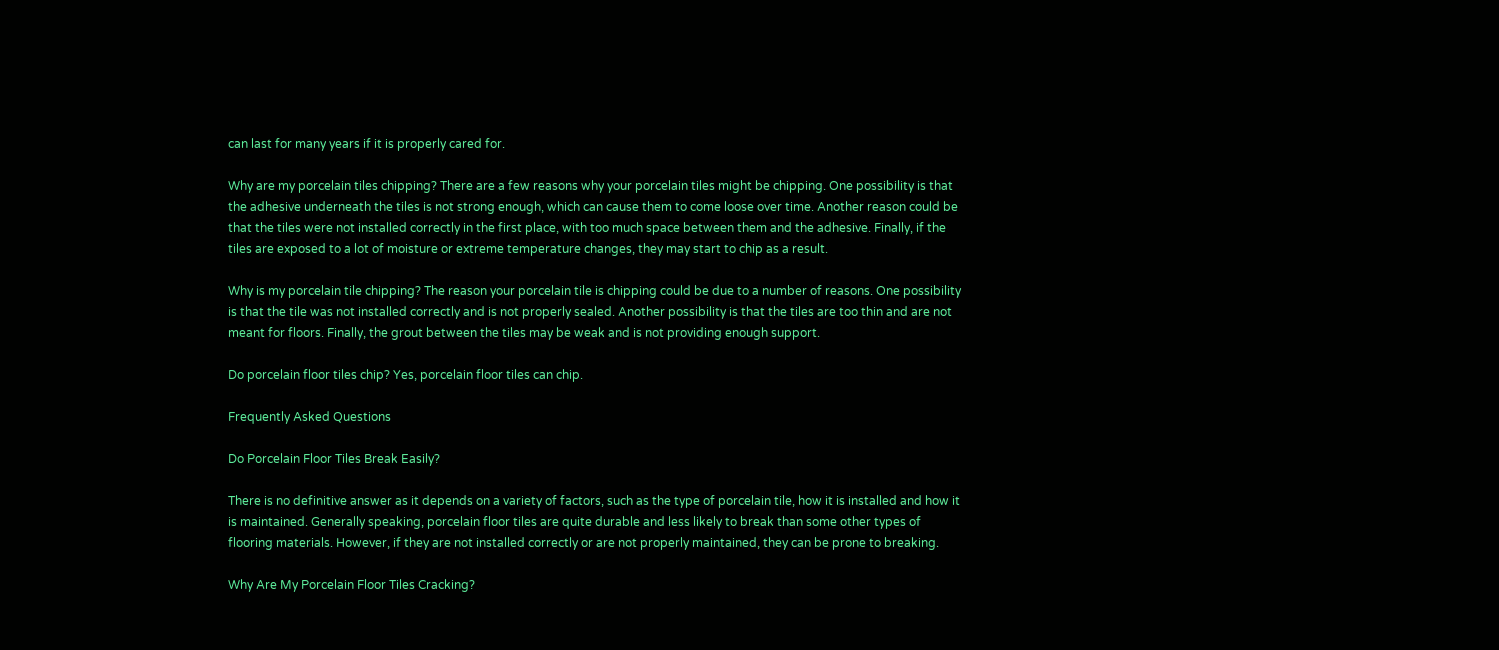can last for many years if it is properly cared for.

Why are my porcelain tiles chipping? There are a few reasons why your porcelain tiles might be chipping. One possibility is that the adhesive underneath the tiles is not strong enough, which can cause them to come loose over time. Another reason could be that the tiles were not installed correctly in the first place, with too much space between them and the adhesive. Finally, if the tiles are exposed to a lot of moisture or extreme temperature changes, they may start to chip as a result.

Why is my porcelain tile chipping? The reason your porcelain tile is chipping could be due to a number of reasons. One possibility is that the tile was not installed correctly and is not properly sealed. Another possibility is that the tiles are too thin and are not meant for floors. Finally, the grout between the tiles may be weak and is not providing enough support.

Do porcelain floor tiles chip? Yes, porcelain floor tiles can chip.

Frequently Asked Questions

Do Porcelain Floor Tiles Break Easily?

There is no definitive answer as it depends on a variety of factors, such as the type of porcelain tile, how it is installed and how it is maintained. Generally speaking, porcelain floor tiles are quite durable and less likely to break than some other types of flooring materials. However, if they are not installed correctly or are not properly maintained, they can be prone to breaking.

Why Are My Porcelain Floor Tiles Cracking?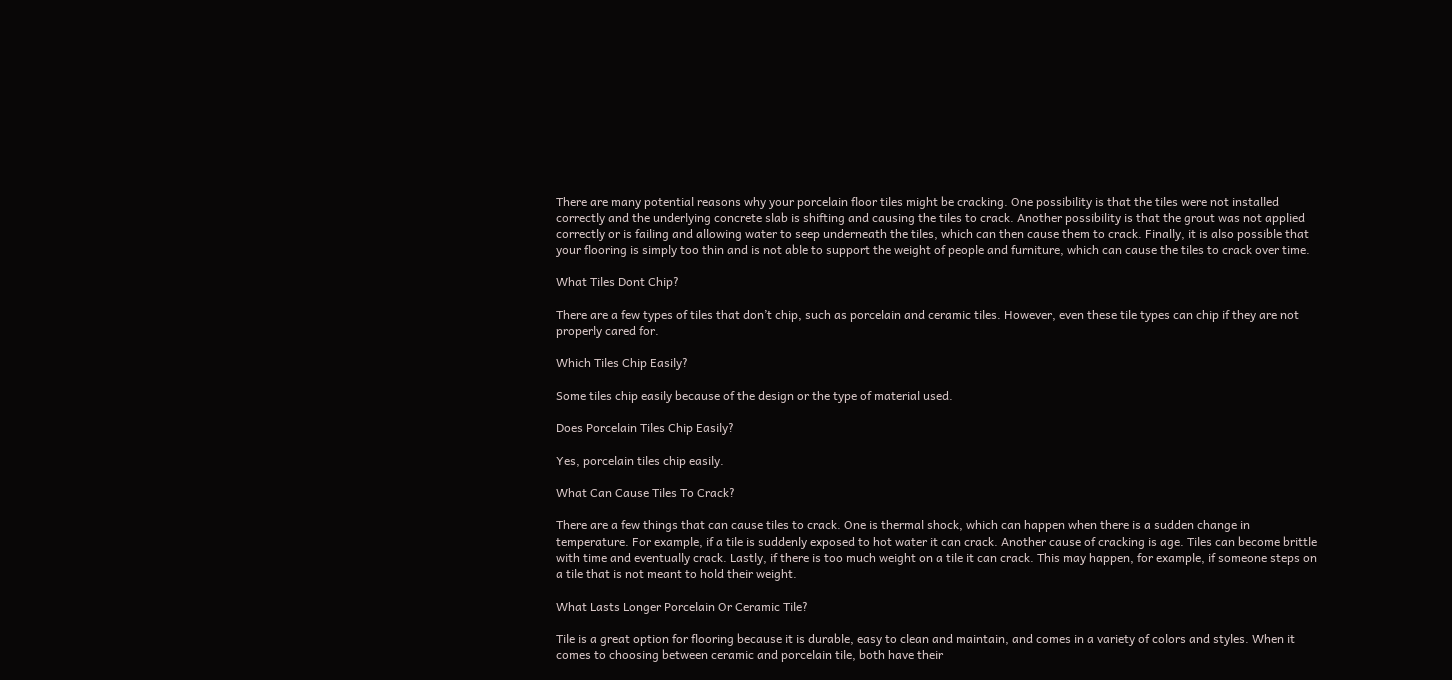There are many potential reasons why your porcelain floor tiles might be cracking. One possibility is that the tiles were not installed correctly and the underlying concrete slab is shifting and causing the tiles to crack. Another possibility is that the grout was not applied correctly or is failing and allowing water to seep underneath the tiles, which can then cause them to crack. Finally, it is also possible that your flooring is simply too thin and is not able to support the weight of people and furniture, which can cause the tiles to crack over time.

What Tiles Dont Chip?

There are a few types of tiles that don’t chip, such as porcelain and ceramic tiles. However, even these tile types can chip if they are not properly cared for.

Which Tiles Chip Easily?

Some tiles chip easily because of the design or the type of material used.

Does Porcelain Tiles Chip Easily?

Yes, porcelain tiles chip easily.

What Can Cause Tiles To Crack?

There are a few things that can cause tiles to crack. One is thermal shock, which can happen when there is a sudden change in temperature. For example, if a tile is suddenly exposed to hot water it can crack. Another cause of cracking is age. Tiles can become brittle with time and eventually crack. Lastly, if there is too much weight on a tile it can crack. This may happen, for example, if someone steps on a tile that is not meant to hold their weight.

What Lasts Longer Porcelain Or Ceramic Tile?

Tile is a great option for flooring because it is durable, easy to clean and maintain, and comes in a variety of colors and styles. When it comes to choosing between ceramic and porcelain tile, both have their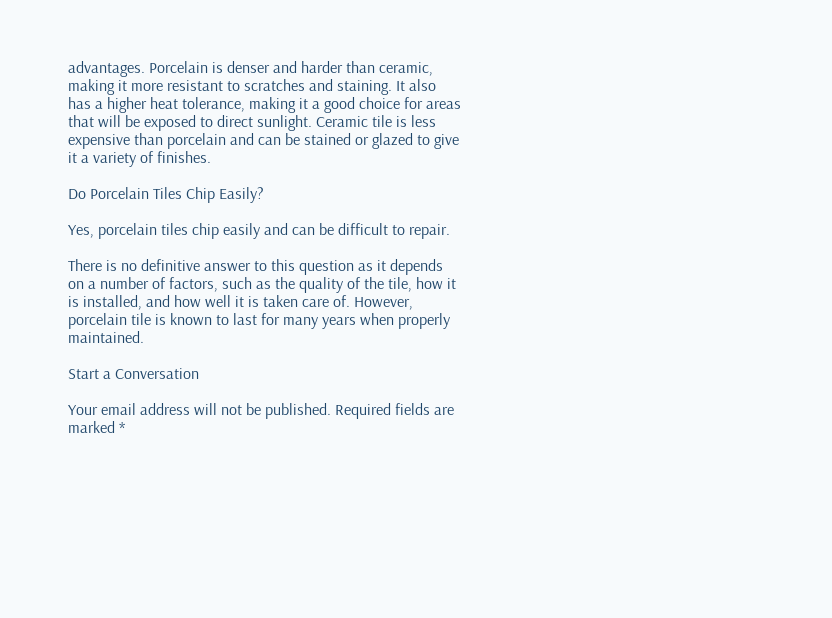advantages. Porcelain is denser and harder than ceramic, making it more resistant to scratches and staining. It also has a higher heat tolerance, making it a good choice for areas that will be exposed to direct sunlight. Ceramic tile is less expensive than porcelain and can be stained or glazed to give it a variety of finishes.

Do Porcelain Tiles Chip Easily?

Yes, porcelain tiles chip easily and can be difficult to repair.

There is no definitive answer to this question as it depends on a number of factors, such as the quality of the tile, how it is installed, and how well it is taken care of. However, porcelain tile is known to last for many years when properly maintained.

Start a Conversation

Your email address will not be published. Required fields are marked *